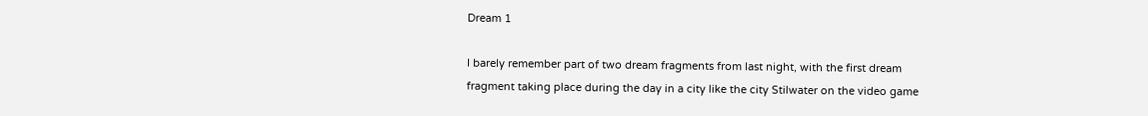Dream 1

I barely remember part of two dream fragments from last night, with the first dream fragment taking place during the day in a city like the city Stilwater on the video game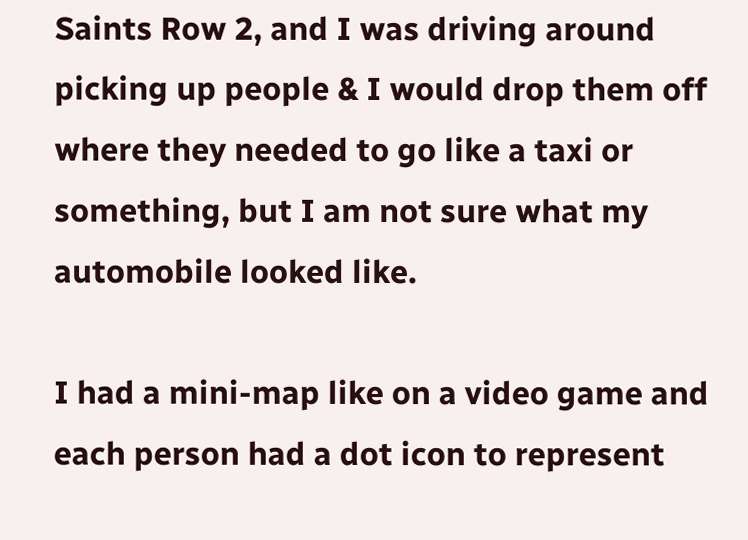Saints Row 2, and I was driving around picking up people & I would drop them off where they needed to go like a taxi or something, but I am not sure what my automobile looked like.

I had a mini-map like on a video game and each person had a dot icon to represent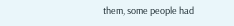them, some people had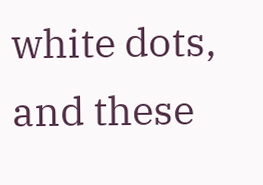white dots, and these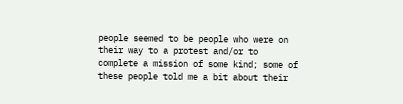people seemed to be people who were on their way to a protest and/or to complete a mission of some kind; some of these people told me a bit about their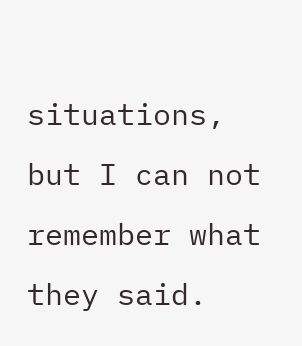situations, but I can not remember what they said.